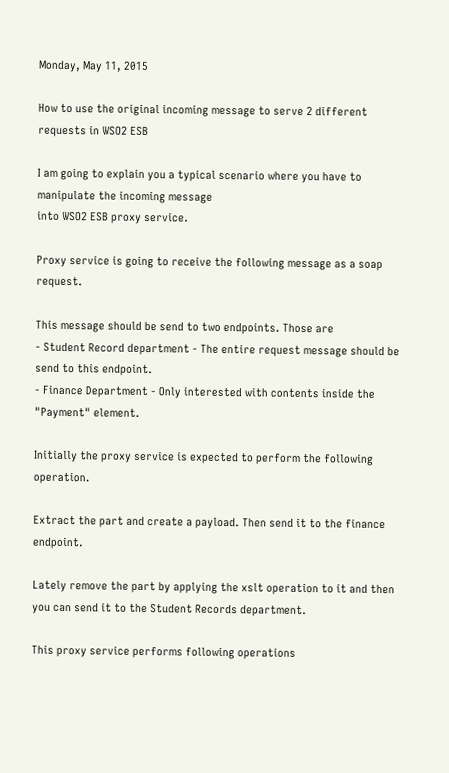Monday, May 11, 2015

How to use the original incoming message to serve 2 different requests in WSO2 ESB

I am going to explain you a typical scenario where you have to manipulate the incoming message
into WSO2 ESB proxy service.

Proxy service is going to receive the following message as a soap request.

This message should be send to two endpoints. Those are
- Student Record department - The entire request message should be send to this endpoint.
- Finance Department - Only interested with contents inside the "Payment" element.

Initially the proxy service is expected to perform the following operation.

Extract the part and create a payload. Then send it to the finance endpoint.

Lately remove the part by applying the xslt operation to it and then you can send it to the Student Records department.

This proxy service performs following operations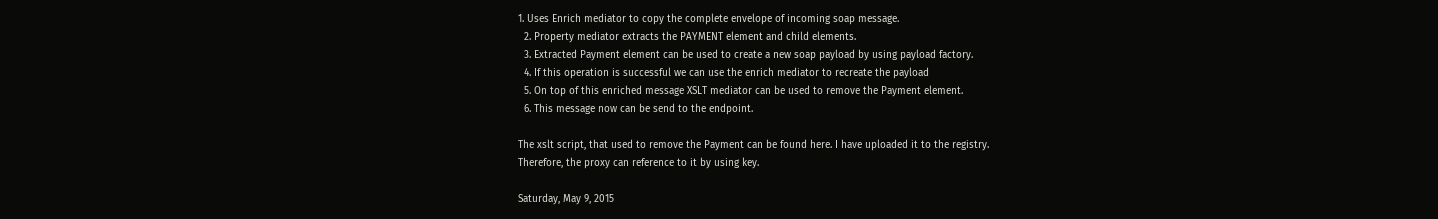1. Uses Enrich mediator to copy the complete envelope of incoming soap message.
  2. Property mediator extracts the PAYMENT element and child elements.
  3. Extracted Payment element can be used to create a new soap payload by using payload factory.
  4. If this operation is successful we can use the enrich mediator to recreate the payload
  5. On top of this enriched message XSLT mediator can be used to remove the Payment element.
  6. This message now can be send to the endpoint.

The xslt script, that used to remove the Payment can be found here. I have uploaded it to the registry.
Therefore, the proxy can reference to it by using key.

Saturday, May 9, 2015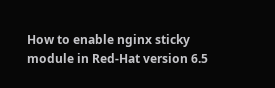How to enable nginx sticky module in Red-Hat version 6.5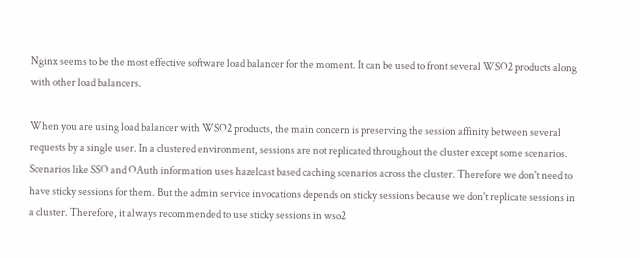Nginx seems to be the most effective software load balancer for the moment. It can be used to front several WSO2 products along with other load balancers.

When you are using load balancer with WSO2 products, the main concern is preserving the session affinity between several requests by a single user. In a clustered environment, sessions are not replicated throughout the cluster except some scenarios. Scenarios like SSO and OAuth information uses hazelcast based caching scenarios across the cluster. Therefore we don't need to have sticky sessions for them. But the admin service invocations depends on sticky sessions because we don't replicate sessions in a cluster. Therefore, it always recommended to use sticky sessions in wso2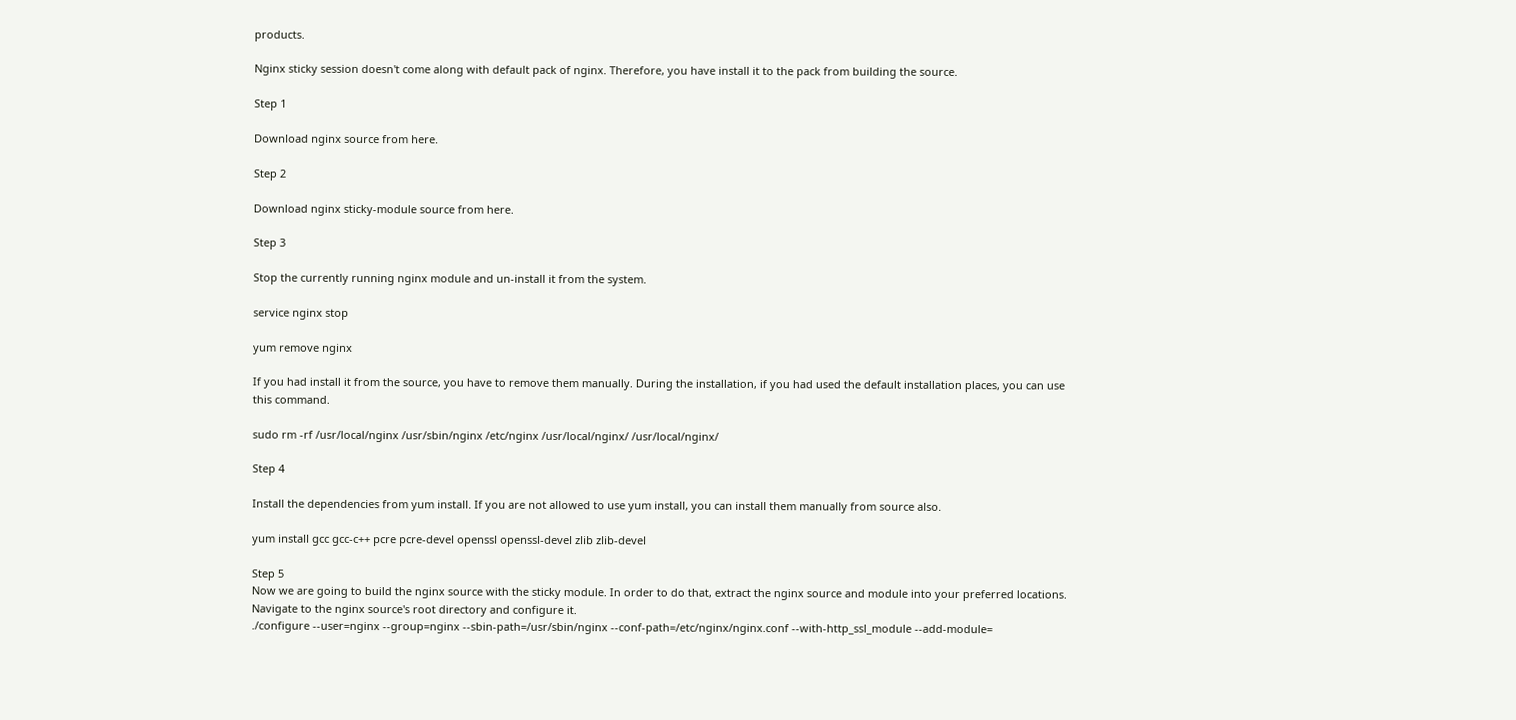products.

Nginx sticky session doesn't come along with default pack of nginx. Therefore, you have install it to the pack from building the source.

Step 1

Download nginx source from here.

Step 2

Download nginx sticky-module source from here.

Step 3

Stop the currently running nginx module and un-install it from the system.

service nginx stop

yum remove nginx

If you had install it from the source, you have to remove them manually. During the installation, if you had used the default installation places, you can use this command.

sudo rm -rf /usr/local/nginx /usr/sbin/nginx /etc/nginx /usr/local/nginx/ /usr/local/nginx/

Step 4

Install the dependencies from yum install. If you are not allowed to use yum install, you can install them manually from source also.

yum install gcc gcc-c++ pcre pcre-devel openssl openssl-devel zlib zlib-devel

Step 5
Now we are going to build the nginx source with the sticky module. In order to do that, extract the nginx source and module into your preferred locations. Navigate to the nginx source's root directory and configure it.
./configure --user=nginx --group=nginx --sbin-path=/usr/sbin/nginx --conf-path=/etc/nginx/nginx.conf --with-http_ssl_module --add-module=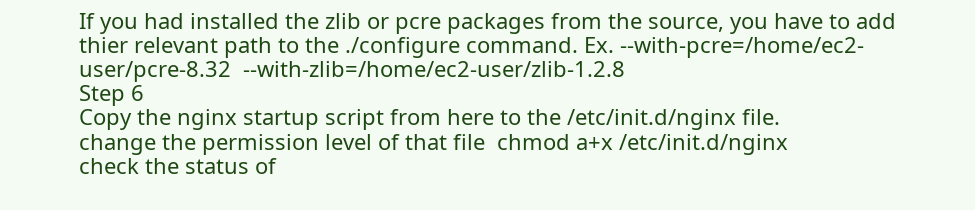If you had installed the zlib or pcre packages from the source, you have to add thier relevant path to the ./configure command. Ex. --with-pcre=/home/ec2-user/pcre-8.32  --with-zlib=/home/ec2-user/zlib-1.2.8
Step 6
Copy the nginx startup script from here to the /etc/init.d/nginx file.
change the permission level of that file  chmod a+x /etc/init.d/nginx
check the status of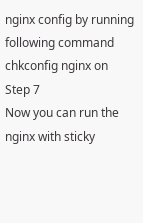nginx config by running following command
chkconfig nginx on
Step 7
Now you can run the nginx with sticky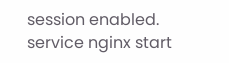session enabled.
service nginx start